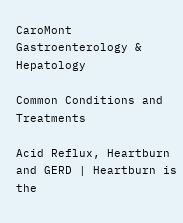CaroMont Gastroenterology & Hepatology

Common Conditions and Treatments

Acid Reflux, Heartburn and GERD | Heartburn is the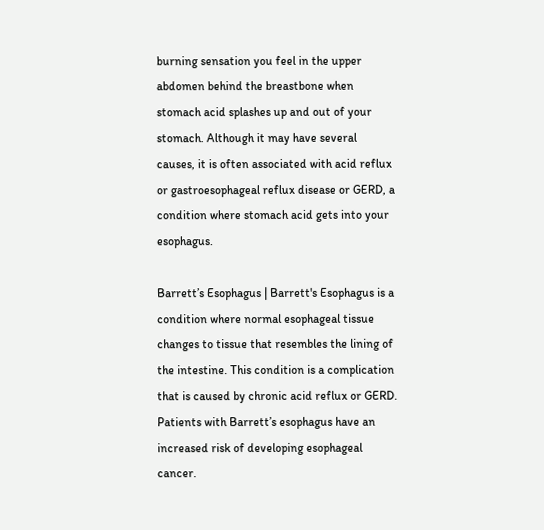burning sensation you feel in the upper abdomen behind the breastbone when stomach acid splashes up and out of your stomach. Although it may have several causes, it is often associated with acid reflux or gastroesophageal reflux disease or GERD, a condition where stomach acid gets into your esophagus.

Barrett’s Esophagus | Barrett's Esophagus is a condition where normal esophageal tissue changes to tissue that resembles the lining of the intestine. This condition is a complication that is caused by chronic acid reflux or GERD. Patients with Barrett’s esophagus have an increased risk of developing esophageal cancer.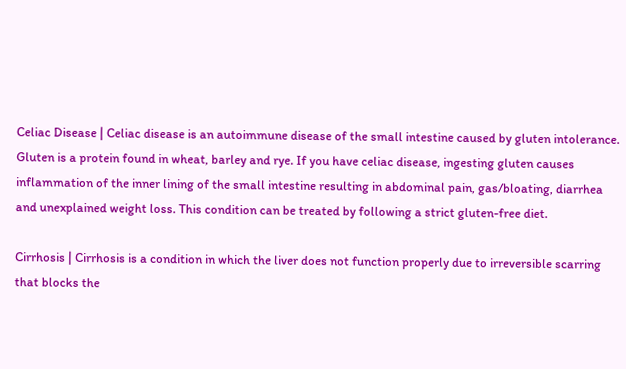Celiac Disease | Celiac disease is an autoimmune disease of the small intestine caused by gluten intolerance. Gluten is a protein found in wheat, barley and rye. If you have celiac disease, ingesting gluten causes inflammation of the inner lining of the small intestine resulting in abdominal pain, gas/bloating, diarrhea and unexplained weight loss. This condition can be treated by following a strict gluten-free diet.

Cirrhosis | Cirrhosis is a condition in which the liver does not function properly due to irreversible scarring that blocks the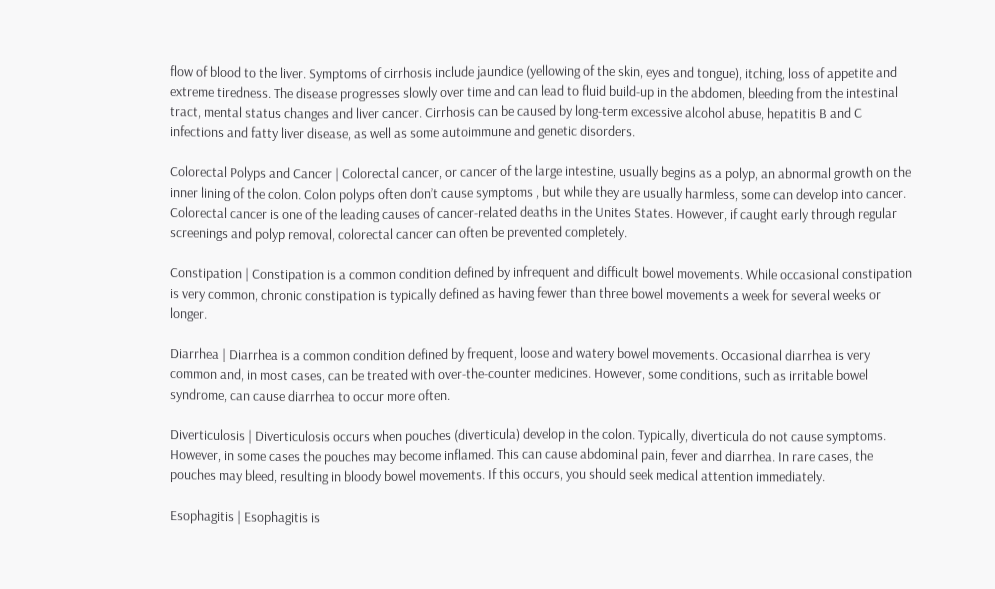flow of blood to the liver. Symptoms of cirrhosis include jaundice (yellowing of the skin, eyes and tongue), itching, loss of appetite and extreme tiredness. The disease progresses slowly over time and can lead to fluid build-up in the abdomen, bleeding from the intestinal tract, mental status changes and liver cancer. Cirrhosis can be caused by long-term excessive alcohol abuse, hepatitis B and C infections and fatty liver disease, as well as some autoimmune and genetic disorders.

Colorectal Polyps and Cancer | Colorectal cancer, or cancer of the large intestine, usually begins as a polyp, an abnormal growth on the inner lining of the colon. Colon polyps often don’t cause symptoms , but while they are usually harmless, some can develop into cancer. Colorectal cancer is one of the leading causes of cancer-related deaths in the Unites States. However, if caught early through regular screenings and polyp removal, colorectal cancer can often be prevented completely.

Constipation | Constipation is a common condition defined by infrequent and difficult bowel movements. While occasional constipation is very common, chronic constipation is typically defined as having fewer than three bowel movements a week for several weeks or longer.

Diarrhea | Diarrhea is a common condition defined by frequent, loose and watery bowel movements. Occasional diarrhea is very common and, in most cases, can be treated with over-the-counter medicines. However, some conditions, such as irritable bowel syndrome, can cause diarrhea to occur more often.

Diverticulosis | Diverticulosis occurs when pouches (diverticula) develop in the colon. Typically, diverticula do not cause symptoms. However, in some cases the pouches may become inflamed. This can cause abdominal pain, fever and diarrhea. In rare cases, the pouches may bleed, resulting in bloody bowel movements. If this occurs, you should seek medical attention immediately.

Esophagitis | Esophagitis is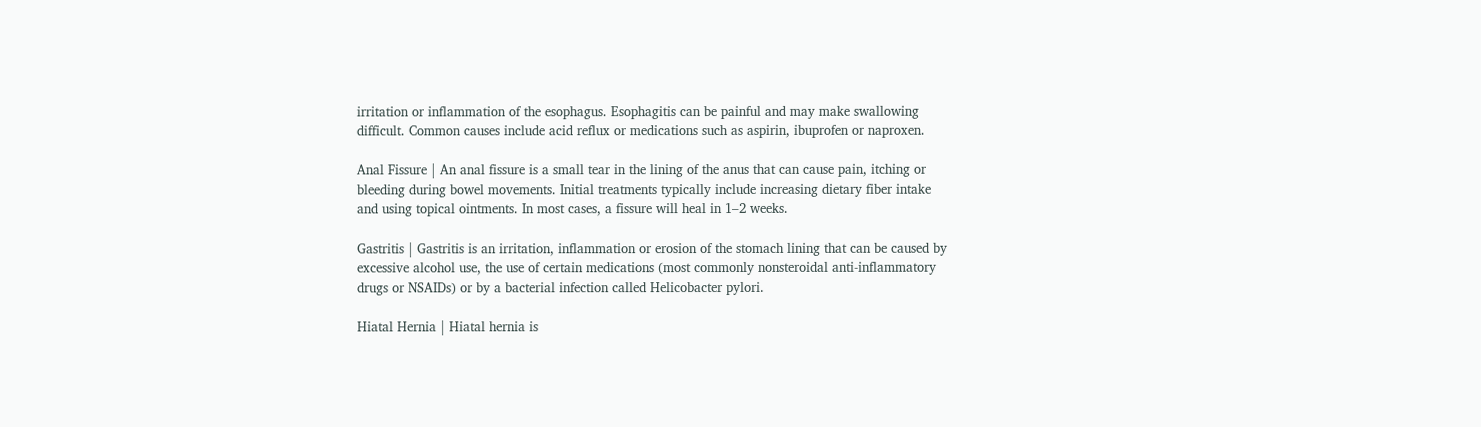irritation or inflammation of the esophagus. Esophagitis can be painful and may make swallowing difficult. Common causes include acid reflux or medications such as aspirin, ibuprofen or naproxen.

Anal Fissure | An anal fissure is a small tear in the lining of the anus that can cause pain, itching or bleeding during bowel movements. Initial treatments typically include increasing dietary fiber intake and using topical ointments. In most cases, a fissure will heal in 1–2 weeks.

Gastritis | Gastritis is an irritation, inflammation or erosion of the stomach lining that can be caused by excessive alcohol use, the use of certain medications (most commonly nonsteroidal anti-inflammatory drugs or NSAIDs) or by a bacterial infection called Helicobacter pylori.

Hiatal Hernia | Hiatal hernia is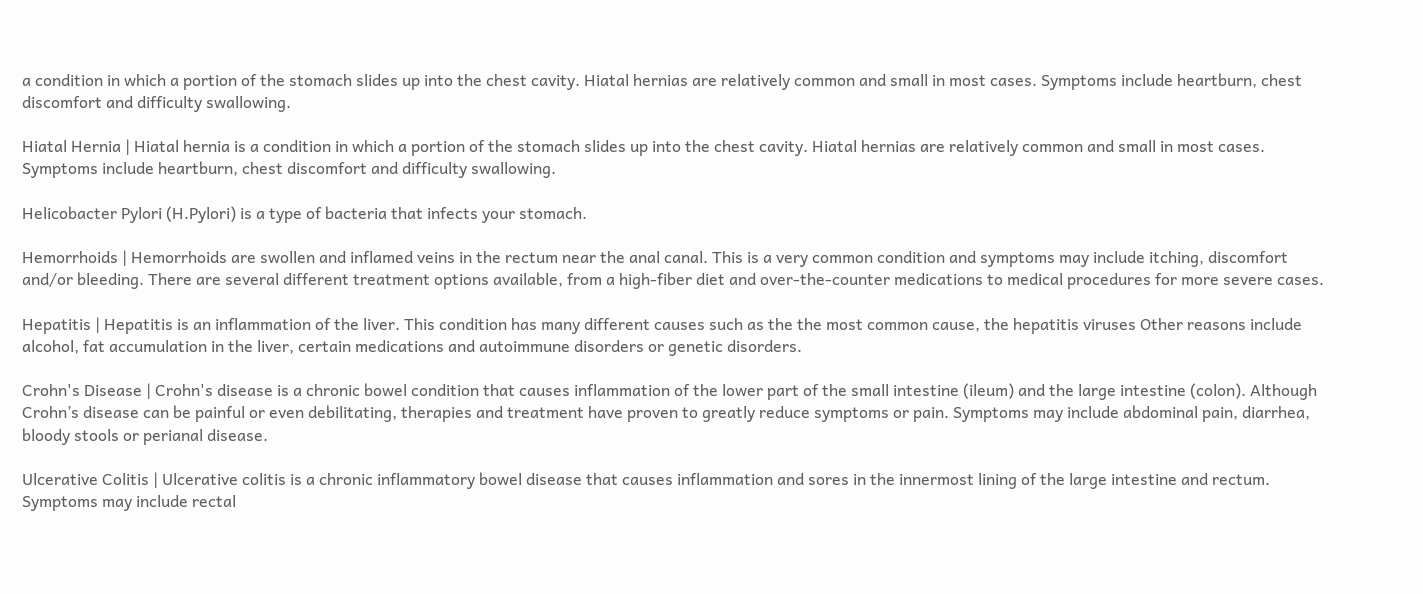a condition in which a portion of the stomach slides up into the chest cavity. Hiatal hernias are relatively common and small in most cases. Symptoms include heartburn, chest discomfort and difficulty swallowing.

Hiatal Hernia | Hiatal hernia is a condition in which a portion of the stomach slides up into the chest cavity. Hiatal hernias are relatively common and small in most cases. Symptoms include heartburn, chest discomfort and difficulty swallowing.

Helicobacter Pylori (H.Pylori) is a type of bacteria that infects your stomach.

Hemorrhoids | Hemorrhoids are swollen and inflamed veins in the rectum near the anal canal. This is a very common condition and symptoms may include itching, discomfort and/or bleeding. There are several different treatment options available, from a high-fiber diet and over-the-counter medications to medical procedures for more severe cases.

Hepatitis | Hepatitis is an inflammation of the liver. This condition has many different causes such as the the most common cause, the hepatitis viruses Other reasons include alcohol, fat accumulation in the liver, certain medications and autoimmune disorders or genetic disorders.

Crohn's Disease | Crohn's disease is a chronic bowel condition that causes inflammation of the lower part of the small intestine (ileum) and the large intestine (colon). Although Crohn’s disease can be painful or even debilitating, therapies and treatment have proven to greatly reduce symptoms or pain. Symptoms may include abdominal pain, diarrhea, bloody stools or perianal disease.

Ulcerative Colitis | Ulcerative colitis is a chronic inflammatory bowel disease that causes inflammation and sores in the innermost lining of the large intestine and rectum. Symptoms may include rectal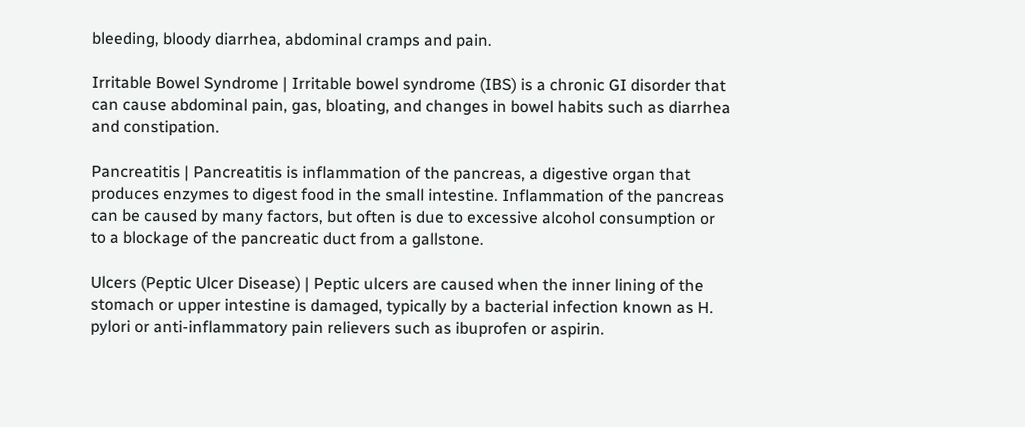bleeding, bloody diarrhea, abdominal cramps and pain.

Irritable Bowel Syndrome | Irritable bowel syndrome (IBS) is a chronic GI disorder that can cause abdominal pain, gas, bloating, and changes in bowel habits such as diarrhea and constipation.

Pancreatitis | Pancreatitis is inflammation of the pancreas, a digestive organ that produces enzymes to digest food in the small intestine. Inflammation of the pancreas can be caused by many factors, but often is due to excessive alcohol consumption or to a blockage of the pancreatic duct from a gallstone.

Ulcers (Peptic Ulcer Disease) | Peptic ulcers are caused when the inner lining of the stomach or upper intestine is damaged, typically by a bacterial infection known as H. pylori or anti-inflammatory pain relievers such as ibuprofen or aspirin.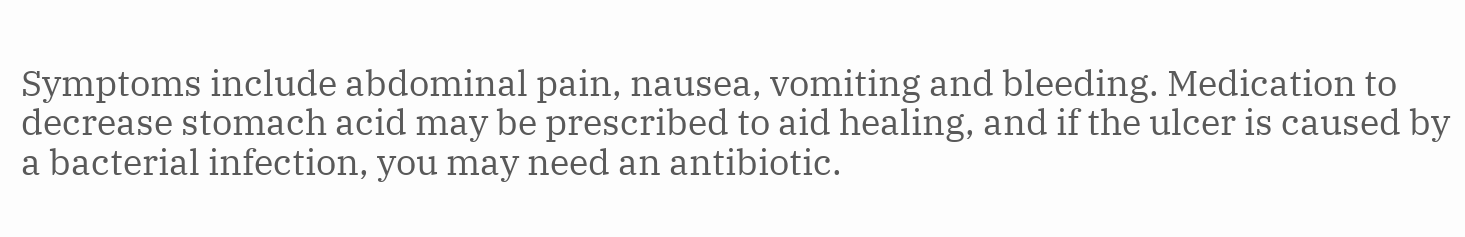Symptoms include abdominal pain, nausea, vomiting and bleeding. Medication to decrease stomach acid may be prescribed to aid healing, and if the ulcer is caused by a bacterial infection, you may need an antibiotic.